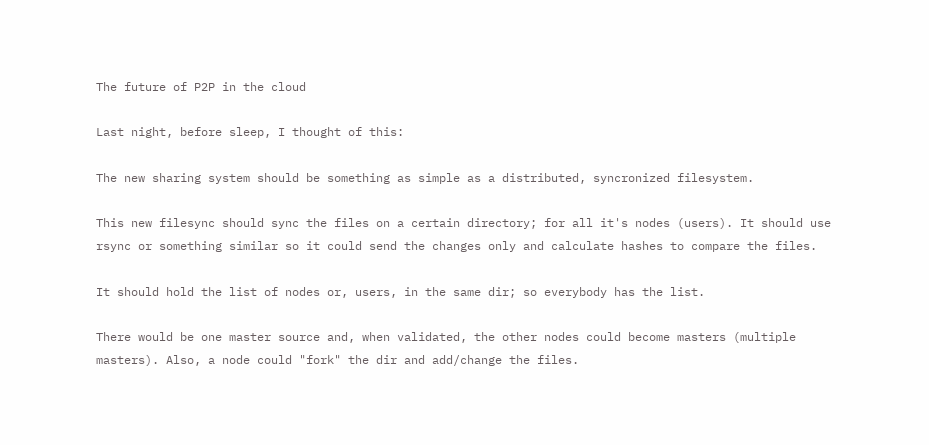The future of P2P in the cloud

Last night, before sleep, I thought of this:

The new sharing system should be something as simple as a distributed, syncronized filesystem.

This new filesync should sync the files on a certain directory; for all it's nodes (users). It should use rsync or something similar so it could send the changes only and calculate hashes to compare the files.

It should hold the list of nodes or, users, in the same dir; so everybody has the list.

There would be one master source and, when validated, the other nodes could become masters (multiple masters). Also, a node could "fork" the dir and add/change the files.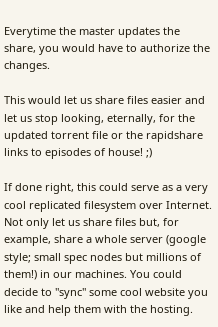Everytime the master updates the share, you would have to authorize the changes.

This would let us share files easier and let us stop looking, eternally, for the updated torrent file or the rapidshare links to episodes of house! ;)

If done right, this could serve as a very cool replicated filesystem over Internet. Not only let us share files but, for example, share a whole server (google style; small spec nodes but millions of them!) in our machines. You could decide to "sync" some cool website you like and help them with the hosting.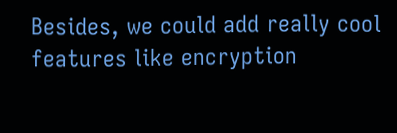Besides, we could add really cool features like encryption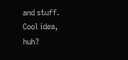and stuff. Cool idea, huh?